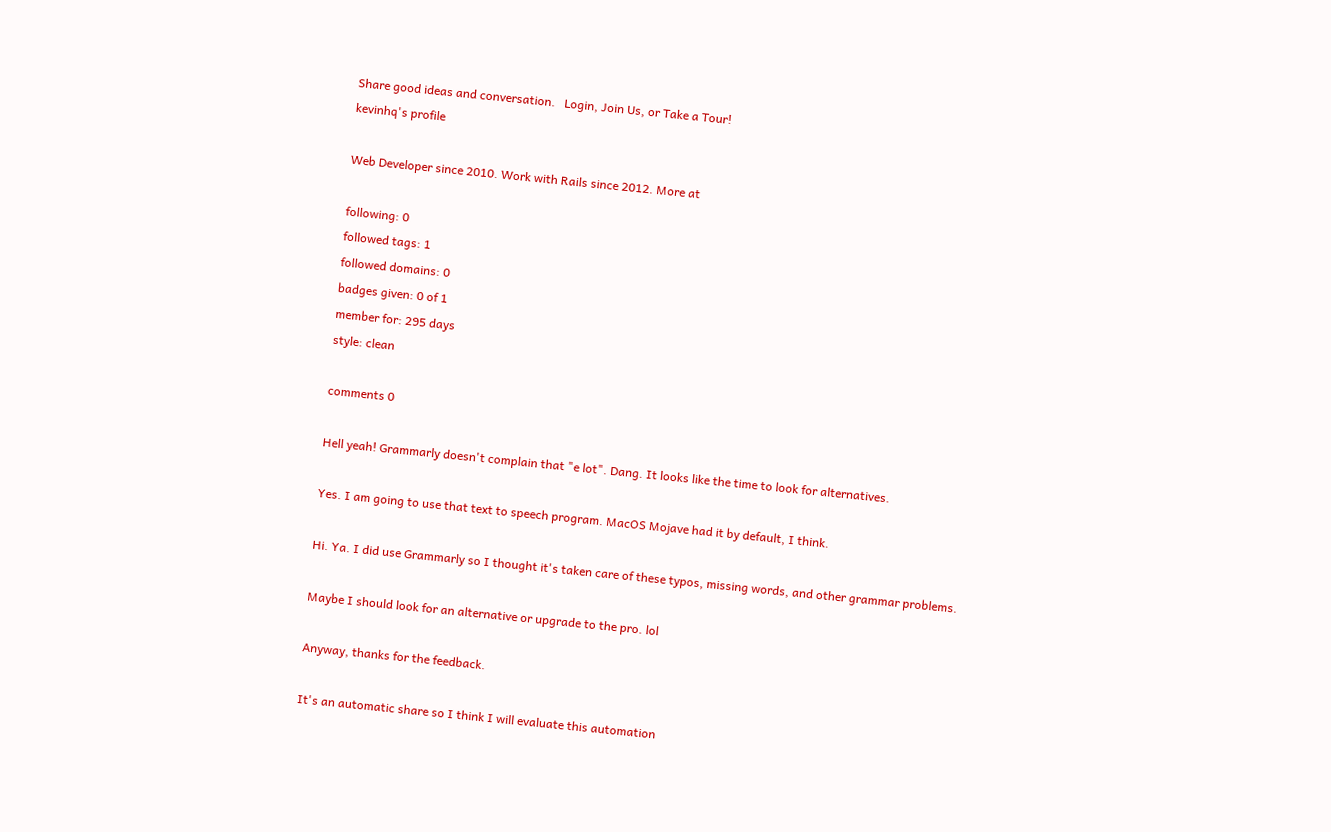Share good ideas and conversation.   Login, Join Us, or Take a Tour!
kevinhq's profile

Web Developer since 2010. Work with Rails since 2012. More at

following: 0
followed tags: 1
followed domains: 0
badges given: 0 of 1
member for: 295 days
style: clean

comments 0

Hell yeah! Grammarly doesn't complain that "e lot". Dang. It looks like the time to look for alternatives.

Yes. I am going to use that text to speech program. MacOS Mojave had it by default, I think.

Hi. Ya. I did use Grammarly so I thought it's taken care of these typos, missing words, and other grammar problems.

Maybe I should look for an alternative or upgrade to the pro. lol

Anyway, thanks for the feedback.

It's an automatic share so I think I will evaluate this automation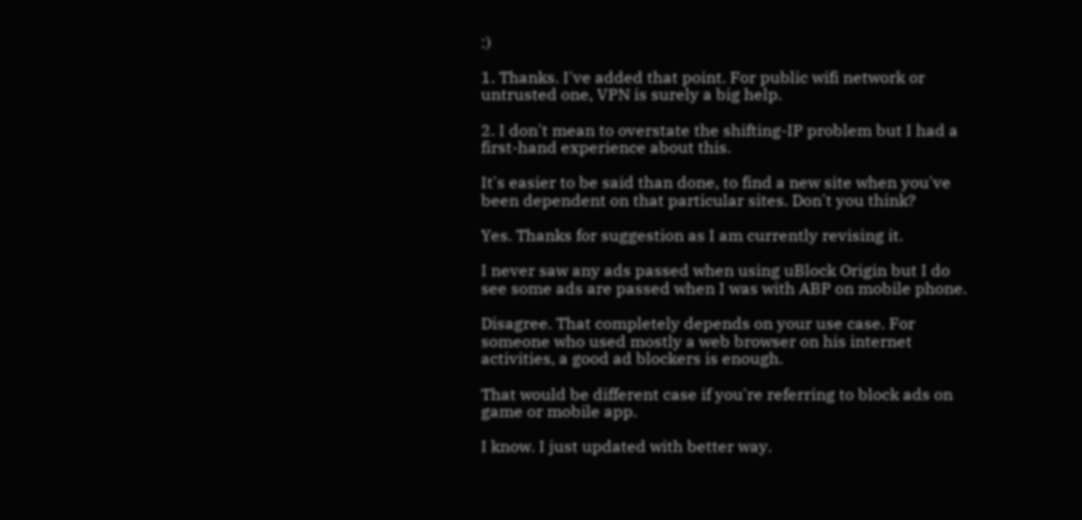:)

1. Thanks. I've added that point. For public wifi network or untrusted one, VPN is surely a big help.

2. I don't mean to overstate the shifting-IP problem but I had a first-hand experience about this.

It's easier to be said than done, to find a new site when you've been dependent on that particular sites. Don't you think?

Yes. Thanks for suggestion as I am currently revising it.

I never saw any ads passed when using uBlock Origin but I do see some ads are passed when I was with ABP on mobile phone.

Disagree. That completely depends on your use case. For someone who used mostly a web browser on his internet activities, a good ad blockers is enough.

That would be different case if you're referring to block ads on game or mobile app.

I know. I just updated with better way.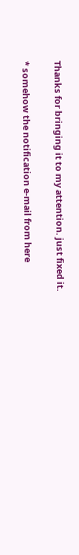Thanks for bringing it to my attention. just fixed it.

* somehow the notification e-mail from here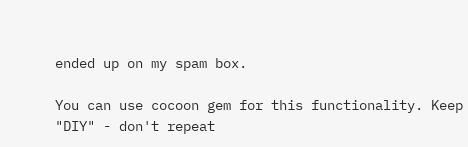ended up on my spam box.

You can use cocoon gem for this functionality. Keep "DIY" - don't repeat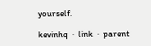yourself.

kevinhq  ·  link  ·  parent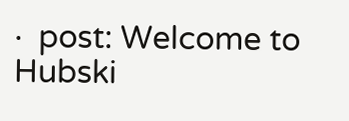·  post: Welcome to Hubski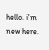hello. i'm new here.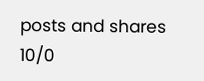posts and shares 10/0